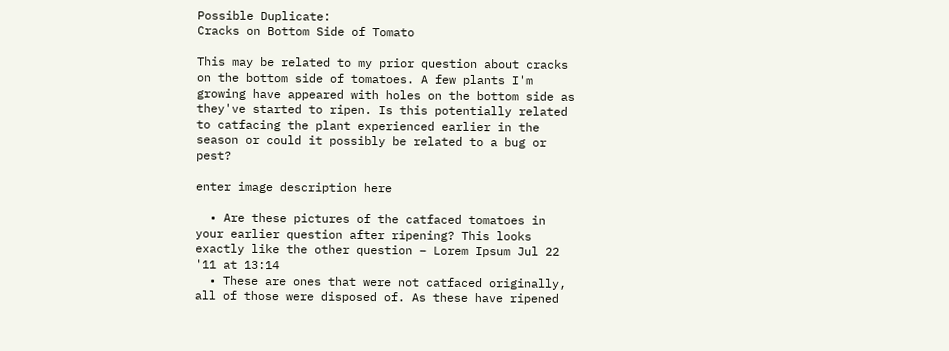Possible Duplicate:
Cracks on Bottom Side of Tomato

This may be related to my prior question about cracks on the bottom side of tomatoes. A few plants I'm growing have appeared with holes on the bottom side as they've started to ripen. Is this potentially related to catfacing the plant experienced earlier in the season or could it possibly be related to a bug or pest?

enter image description here

  • Are these pictures of the catfaced tomatoes in your earlier question after ripening? This looks exactly like the other question – Lorem Ipsum Jul 22 '11 at 13:14
  • These are ones that were not catfaced originally, all of those were disposed of. As these have ripened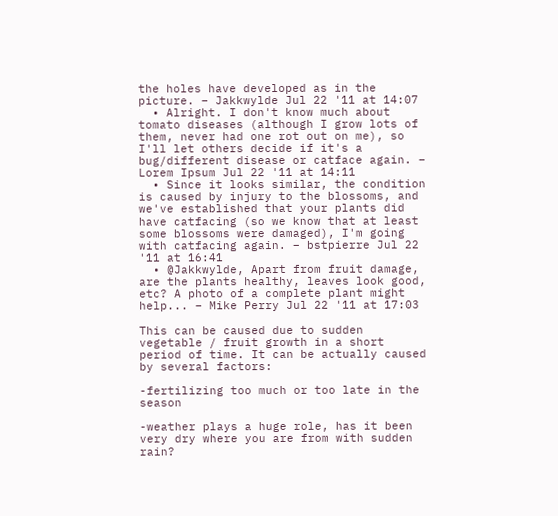the holes have developed as in the picture. – Jakkwylde Jul 22 '11 at 14:07
  • Alright. I don't know much about tomato diseases (although I grow lots of them, never had one rot out on me), so I'll let others decide if it's a bug/different disease or catface again. – Lorem Ipsum Jul 22 '11 at 14:11
  • Since it looks similar, the condition is caused by injury to the blossoms, and we've established that your plants did have catfacing (so we know that at least some blossoms were damaged), I'm going with catfacing again. – bstpierre Jul 22 '11 at 16:41
  • @Jakkwylde, Apart from fruit damage, are the plants healthy, leaves look good, etc? A photo of a complete plant might help... – Mike Perry Jul 22 '11 at 17:03

This can be caused due to sudden vegetable / fruit growth in a short period of time. It can be actually caused by several factors:

-fertilizing too much or too late in the season

-weather plays a huge role, has it been very dry where you are from with sudden rain?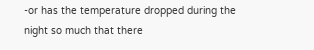-or has the temperature dropped during the night so much that there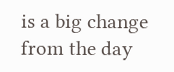is a big change from the day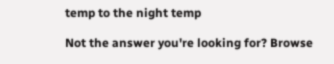temp to the night temp

Not the answer you're looking for? Browse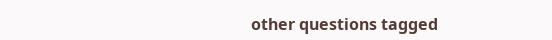other questions tagged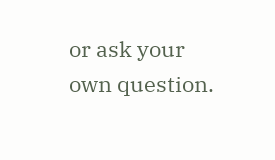or ask your own question.